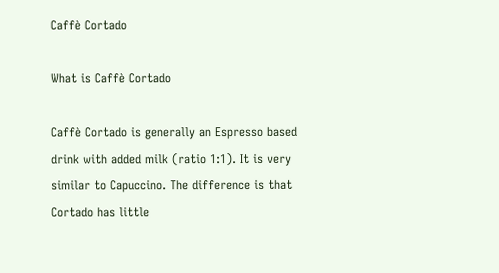Caffè Cortado

What is Caffè Cortado

Caffè Cortado is generally an Espresso based drink with added milk (ratio 1:1). It is very similar to Capuccino. The difference is that Cortado has little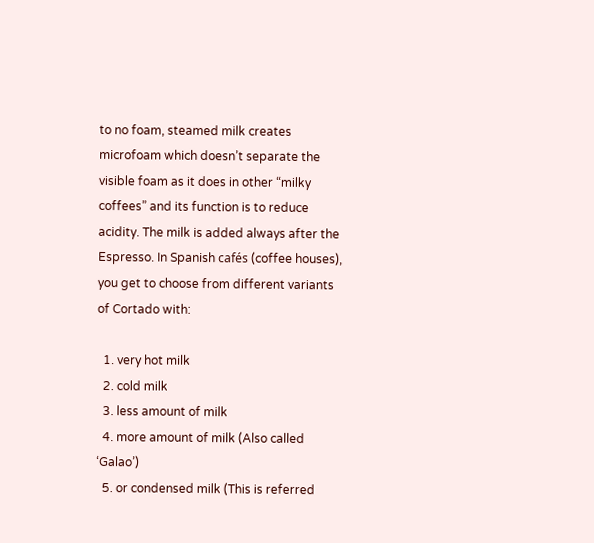to no foam, steamed milk creates microfoam which doesn’t separate the visible foam as it does in other “milky coffees” and its function is to reduce acidity. The milk is added always after the Espresso. In Spanish cafés (coffee houses), you get to choose from different variants of Cortado with:

  1. very hot milk
  2. cold milk
  3. less amount of milk
  4. more amount of milk (Also called ‘Galao’)
  5. or condensed milk (This is referred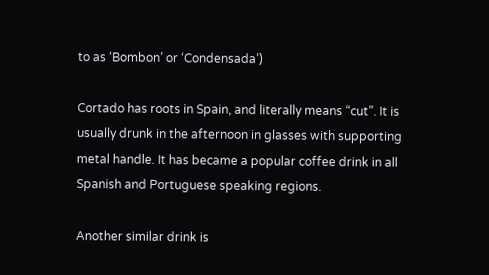to as ‘Bombon’ or ‘Condensada’)

Cortado has roots in Spain, and literally means “cut”. It is usually drunk in the afternoon in glasses with supporting metal handle. It has became a popular coffee drink in all Spanish and Portuguese speaking regions.

Another similar drink is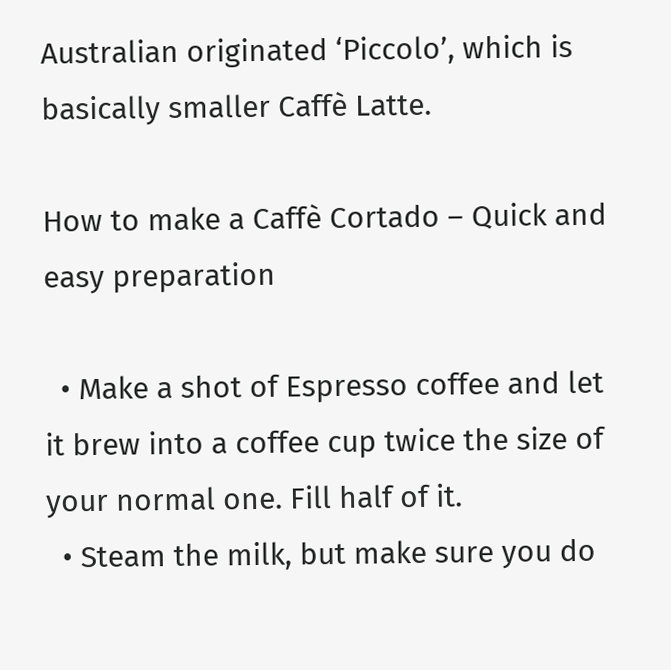Australian originated ‘Piccolo’, which is basically smaller Caffè Latte.

How to make a Caffè Cortado – Quick and easy preparation

  • Make a shot of Espresso coffee and let it brew into a coffee cup twice the size of your normal one. Fill half of it.
  • Steam the milk, but make sure you do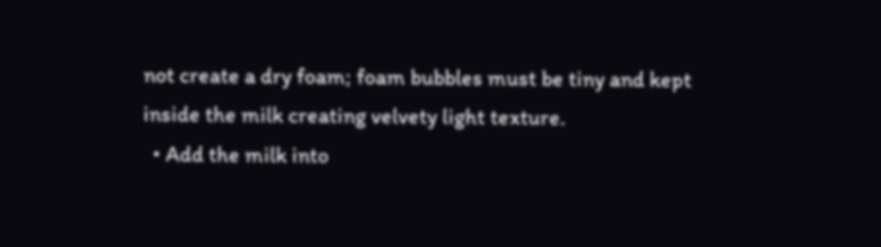not create a dry foam; foam bubbles must be tiny and kept inside the milk creating velvety light texture.
  • Add the milk into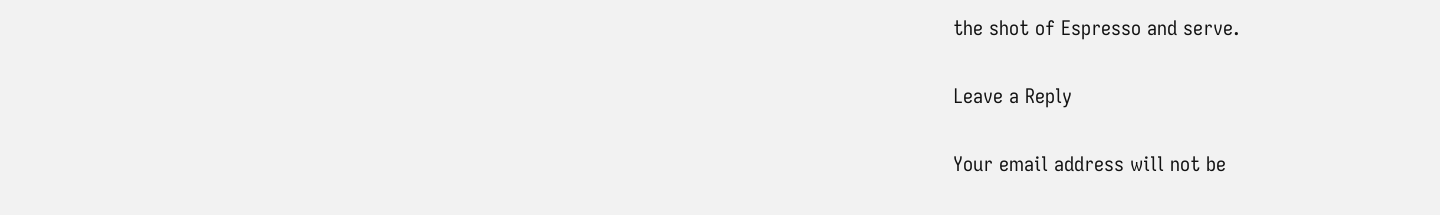the shot of Espresso and serve.

Leave a Reply

Your email address will not be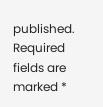published. Required fields are marked *